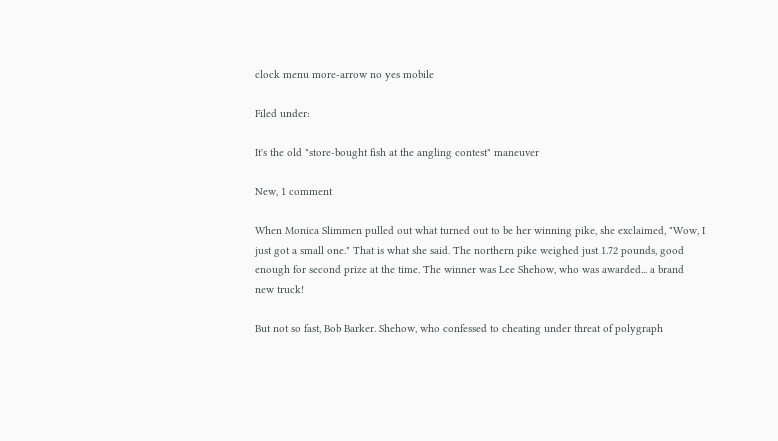clock menu more-arrow no yes mobile

Filed under:

It's the old "store-bought fish at the angling contest" maneuver

New, 1 comment

When Monica Slimmen pulled out what turned out to be her winning pike, she exclaimed, "Wow, I just got a small one." That is what she said. The northern pike weighed just 1.72 pounds, good enough for second prize at the time. The winner was Lee Shehow, who was awarded... a brand new truck!

But not so fast, Bob Barker. Shehow, who confessed to cheating under threat of polygraph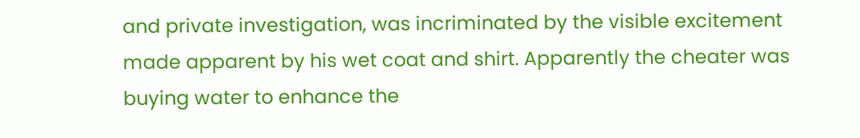and private investigation, was incriminated by the visible excitement made apparent by his wet coat and shirt. Apparently the cheater was buying water to enhance the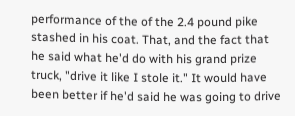performance of the of the 2.4 pound pike stashed in his coat. That, and the fact that he said what he'd do with his grand prize truck, "drive it like I stole it." It would have been better if he'd said he was going to drive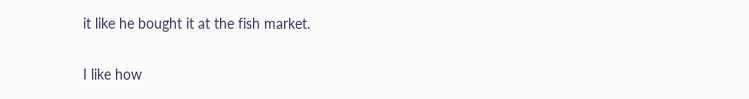it like he bought it at the fish market.

I like how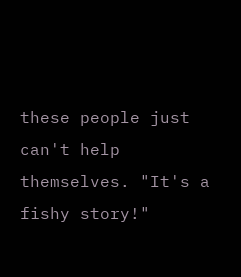these people just can't help themselves. "It's a fishy story!"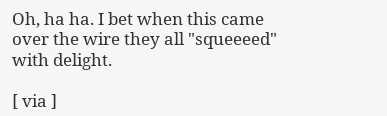Oh, ha ha. I bet when this came over the wire they all "squeeeed" with delight.

[ via ]